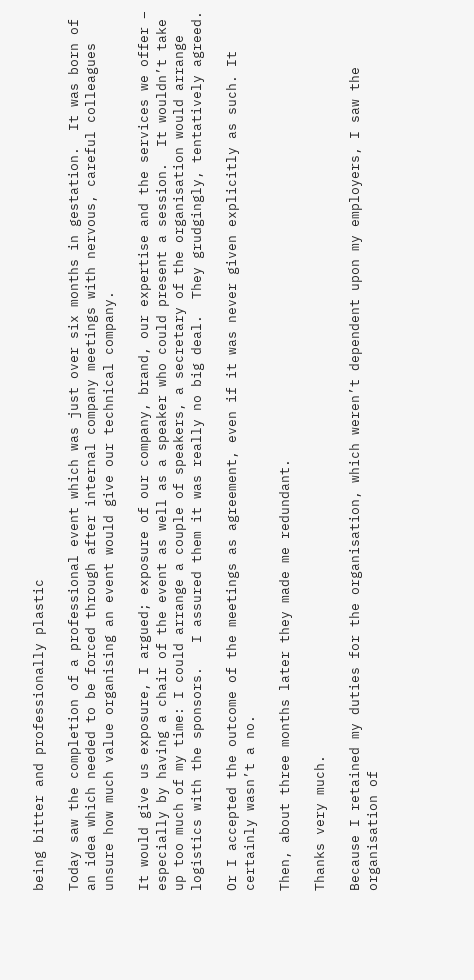being bitter and professionally plastic

Today saw the completion of a professional event which was just over six months in gestation.  It was born of an idea which needed to be forced through after internal company meetings with nervous, careful colleagues unsure how much value organising an event would give our technical company.

It would give us exposure, I argued; exposure of our company, brand, our expertise and the services we offer – especially by having a chair of the event as well as a speaker who could present a session.  It wouldn’t take up too much of my time: I could arrange a couple of speakers, a secretary of the organisation would arrange logistics with the sponsors.   I assured them it was really no big deal.  They grudgingly, tentatively agreed.

Or I accepted the outcome of the meetings as agreement, even if it was never given explicitly as such. It certainly wasn’t a no.

Then, about three months later they made me redundant.

Thanks very much.

Because I retained my duties for the organisation, which weren’t dependent upon my employers, I saw the organisation of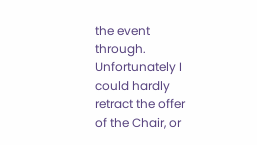the event through.  Unfortunately I could hardly retract the offer of the Chair, or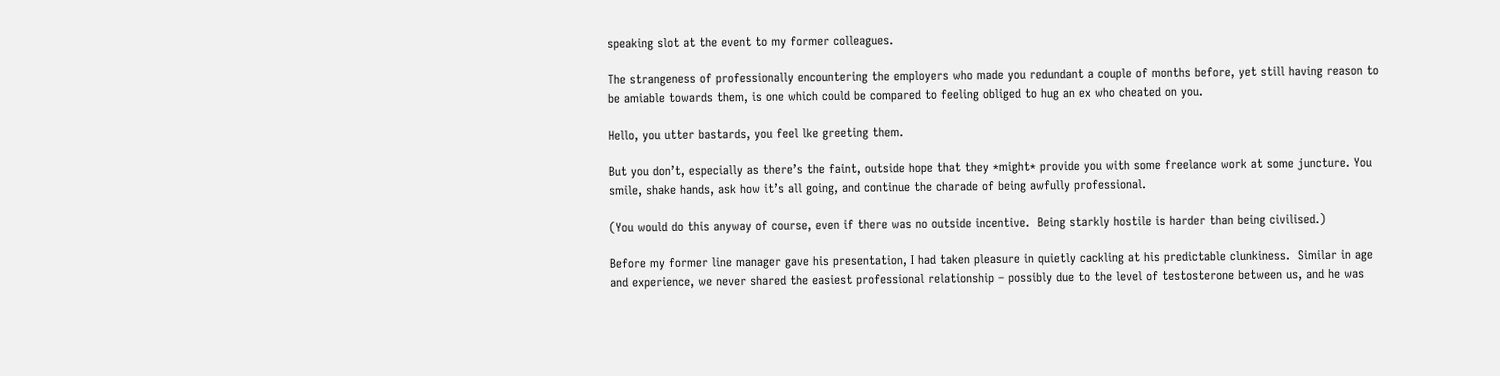speaking slot at the event to my former colleagues.

The strangeness of professionally encountering the employers who made you redundant a couple of months before, yet still having reason to be amiable towards them, is one which could be compared to feeling obliged to hug an ex who cheated on you.

Hello, you utter bastards, you feel lke greeting them.

But you don’t, especially as there’s the faint, outside hope that they *might* provide you with some freelance work at some juncture. You smile, shake hands, ask how it’s all going, and continue the charade of being awfully professional.

(You would do this anyway of course, even if there was no outside incentive.  Being starkly hostile is harder than being civilised.)

Before my former line manager gave his presentation, I had taken pleasure in quietly cackling at his predictable clunkiness.  Similar in age and experience, we never shared the easiest professional relationship – possibly due to the level of testosterone between us, and he was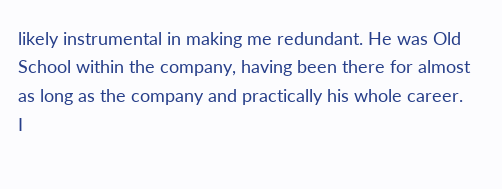likely instrumental in making me redundant. He was Old School within the company, having been there for almost as long as the company and practically his whole career.  I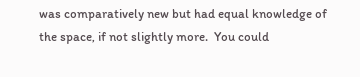was comparatively new but had equal knowledge of the space, if not slightly more.  You could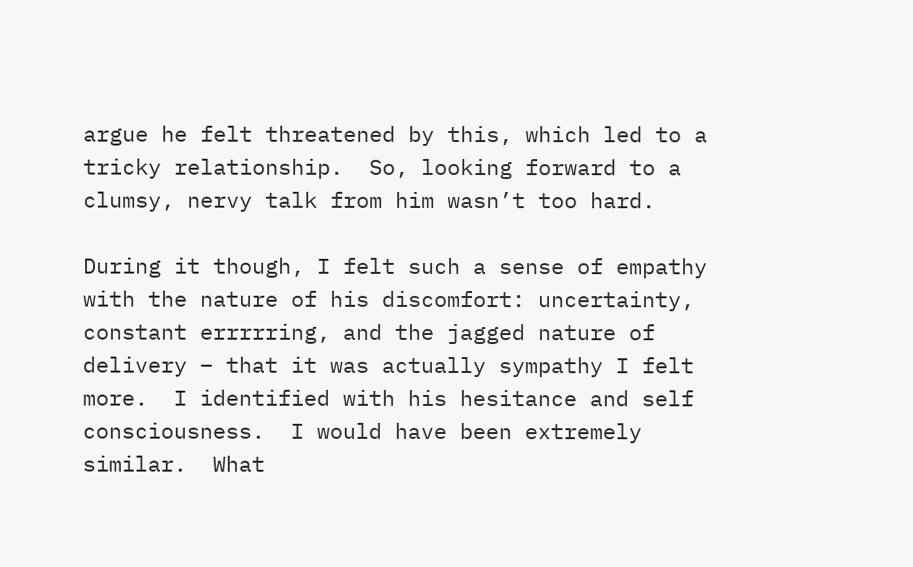argue he felt threatened by this, which led to a tricky relationship.  So, looking forward to a clumsy, nervy talk from him wasn’t too hard.

During it though, I felt such a sense of empathy with the nature of his discomfort: uncertainty, constant errrrring, and the jagged nature of delivery – that it was actually sympathy I felt more.  I identified with his hesitance and self consciousness.  I would have been extremely similar.  What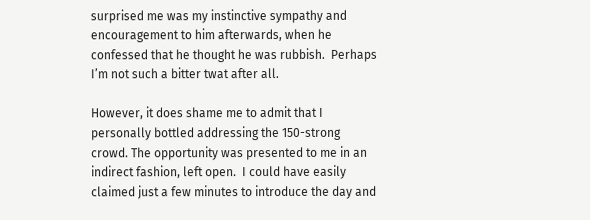surprised me was my instinctive sympathy and encouragement to him afterwards, when he confessed that he thought he was rubbish.  Perhaps I’m not such a bitter twat after all.

However, it does shame me to admit that I personally bottled addressing the 150-strong crowd. The opportunity was presented to me in an indirect fashion, left open.  I could have easily claimed just a few minutes to introduce the day and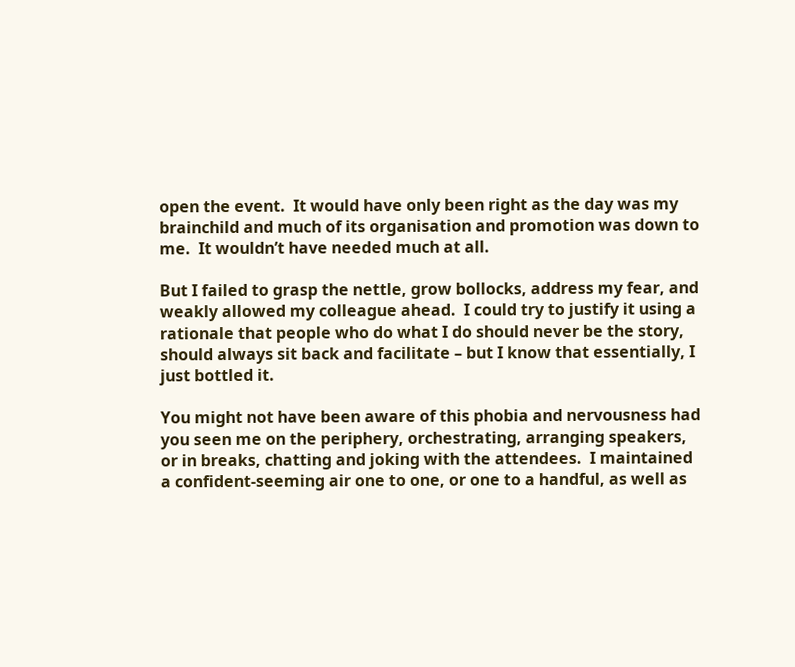open the event.  It would have only been right as the day was my brainchild and much of its organisation and promotion was down to me.  It wouldn’t have needed much at all.

But I failed to grasp the nettle, grow bollocks, address my fear, and weakly allowed my colleague ahead.  I could try to justify it using a rationale that people who do what I do should never be the story, should always sit back and facilitate – but I know that essentially, I just bottled it.

You might not have been aware of this phobia and nervousness had you seen me on the periphery, orchestrating, arranging speakers, or in breaks, chatting and joking with the attendees.  I maintained a confident-seeming air one to one, or one to a handful, as well as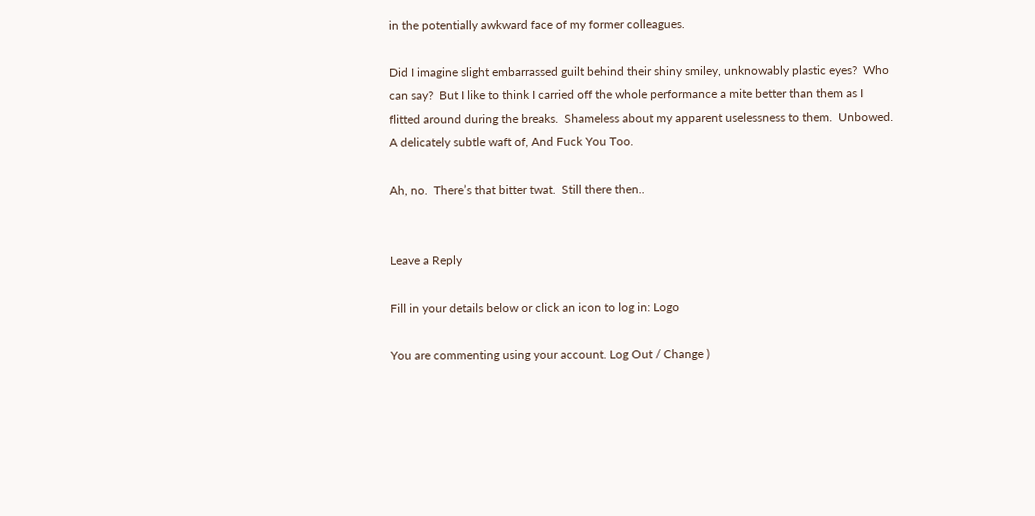in the potentially awkward face of my former colleagues.

Did I imagine slight embarrassed guilt behind their shiny smiley, unknowably plastic eyes?  Who can say?  But I like to think I carried off the whole performance a mite better than them as I flitted around during the breaks.  Shameless about my apparent uselessness to them.  Unbowed.  A delicately subtle waft of, And Fuck You Too.

Ah, no.  There’s that bitter twat.  Still there then..


Leave a Reply

Fill in your details below or click an icon to log in: Logo

You are commenting using your account. Log Out / Change )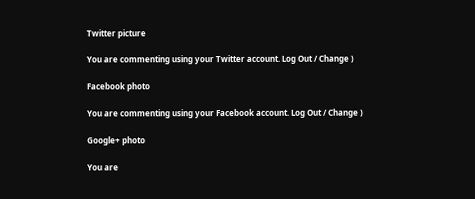Twitter picture

You are commenting using your Twitter account. Log Out / Change )

Facebook photo

You are commenting using your Facebook account. Log Out / Change )

Google+ photo

You are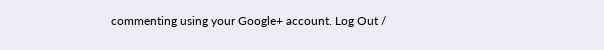commenting using your Google+ account. Log Out /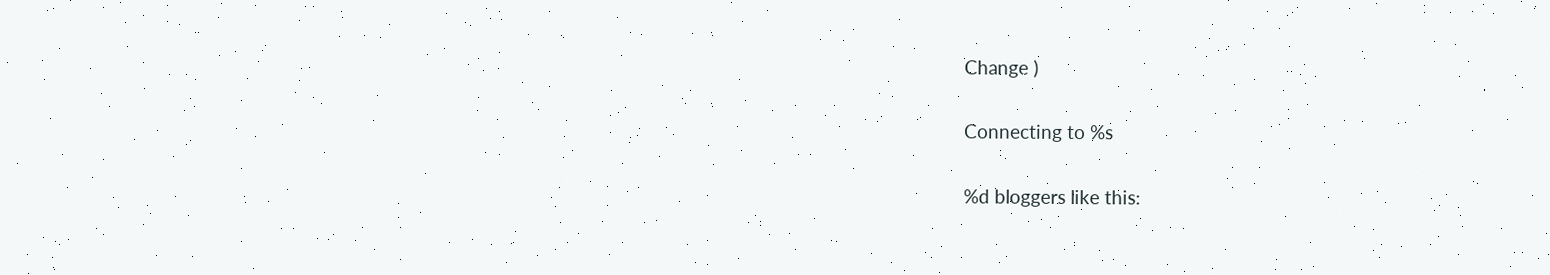Change )

Connecting to %s

%d bloggers like this: